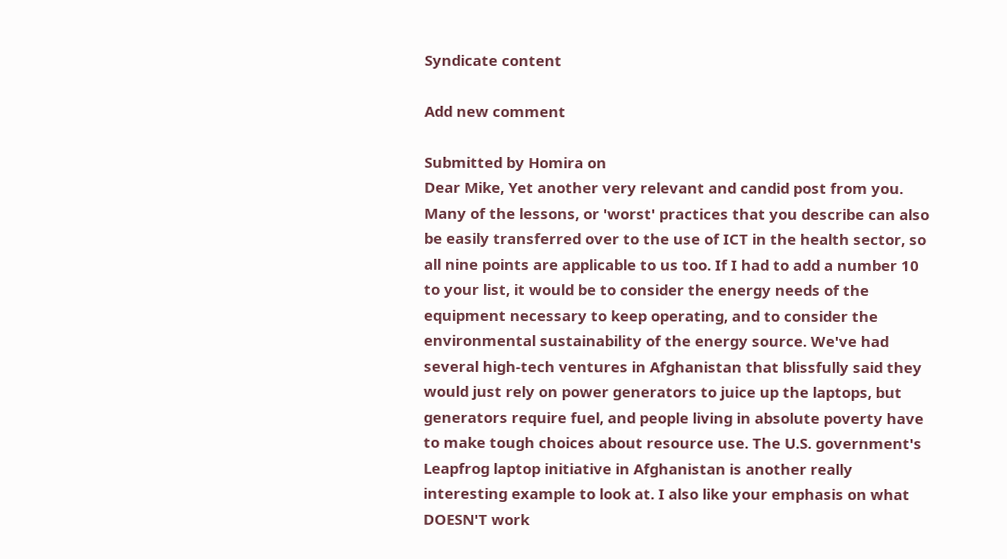Syndicate content

Add new comment

Submitted by Homira on
Dear Mike, Yet another very relevant and candid post from you. Many of the lessons, or 'worst' practices that you describe can also be easily transferred over to the use of ICT in the health sector, so all nine points are applicable to us too. If I had to add a number 10 to your list, it would be to consider the energy needs of the equipment necessary to keep operating, and to consider the environmental sustainability of the energy source. We've had several high-tech ventures in Afghanistan that blissfully said they would just rely on power generators to juice up the laptops, but generators require fuel, and people living in absolute poverty have to make tough choices about resource use. The U.S. government's Leapfrog laptop initiative in Afghanistan is another really interesting example to look at. I also like your emphasis on what DOESN'T work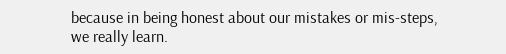because in being honest about our mistakes or mis-steps, we really learn.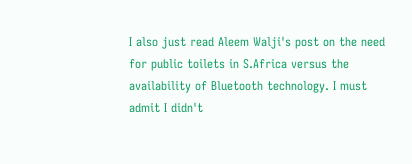I also just read Aleem Walji's post on the need for public toilets in S.Africa versus the availability of Bluetooth technology. I must admit I didn't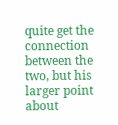quite get the connection between the two, but his larger point about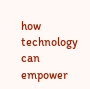how technology can empower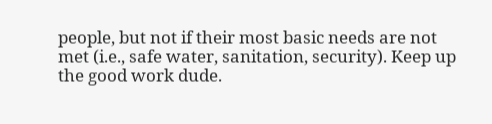people, but not if their most basic needs are not met (i.e., safe water, sanitation, security). Keep up the good work dude.